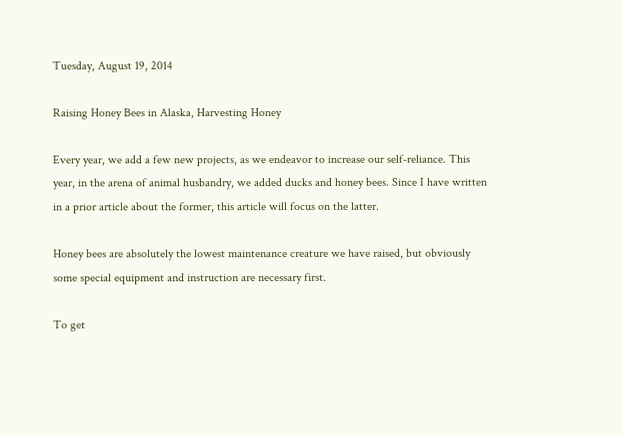Tuesday, August 19, 2014

Raising Honey Bees in Alaska, Harvesting Honey

Every year, we add a few new projects, as we endeavor to increase our self-reliance. This year, in the arena of animal husbandry, we added ducks and honey bees. Since I have written in a prior article about the former, this article will focus on the latter.

Honey bees are absolutely the lowest maintenance creature we have raised, but obviously some special equipment and instruction are necessary first.

To get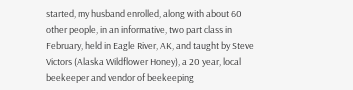started, my husband enrolled, along with about 60 other people, in an informative, two part class in February, held in Eagle River, AK, and taught by Steve Victors (Alaska Wildflower Honey), a 20 year, local beekeeper and vendor of beekeeping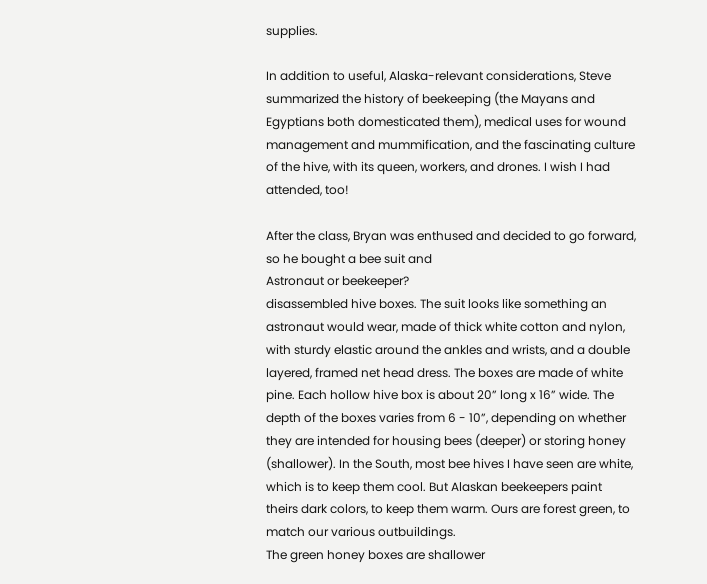supplies.

In addition to useful, Alaska-relevant considerations, Steve summarized the history of beekeeping (the Mayans and Egyptians both domesticated them), medical uses for wound management and mummification, and the fascinating culture of the hive, with its queen, workers, and drones. I wish I had attended, too!

After the class, Bryan was enthused and decided to go forward, so he bought a bee suit and
Astronaut or beekeeper?
disassembled hive boxes. The suit looks like something an astronaut would wear, made of thick white cotton and nylon, with sturdy elastic around the ankles and wrists, and a double layered, framed net head dress. The boxes are made of white pine. Each hollow hive box is about 20” long x 16” wide. The depth of the boxes varies from 6 - 10”, depending on whether they are intended for housing bees (deeper) or storing honey (shallower). In the South, most bee hives I have seen are white, which is to keep them cool. But Alaskan beekeepers paint theirs dark colors, to keep them warm. Ours are forest green, to match our various outbuildings.
The green honey boxes are shallower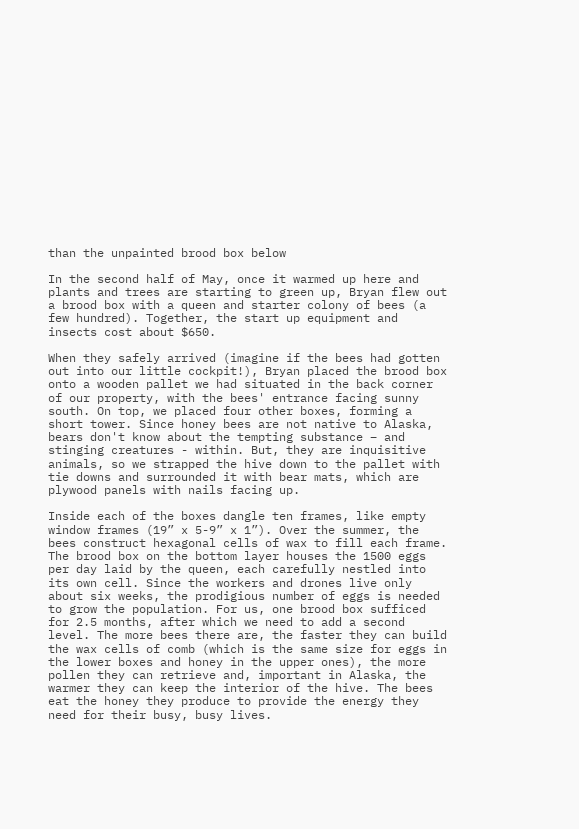than the unpainted brood box below

In the second half of May, once it warmed up here and plants and trees are starting to green up, Bryan flew out a brood box with a queen and starter colony of bees (a few hundred). Together, the start up equipment and insects cost about $650.

When they safely arrived (imagine if the bees had gotten out into our little cockpit!), Bryan placed the brood box onto a wooden pallet we had situated in the back corner of our property, with the bees' entrance facing sunny south. On top, we placed four other boxes, forming a short tower. Since honey bees are not native to Alaska, bears don't know about the tempting substance – and stinging creatures - within. But, they are inquisitive animals, so we strapped the hive down to the pallet with tie downs and surrounded it with bear mats, which are plywood panels with nails facing up.

Inside each of the boxes dangle ten frames, like empty window frames (19” x 5-9” x 1”). Over the summer, the bees construct hexagonal cells of wax to fill each frame. The brood box on the bottom layer houses the 1500 eggs per day laid by the queen, each carefully nestled into its own cell. Since the workers and drones live only about six weeks, the prodigious number of eggs is needed to grow the population. For us, one brood box sufficed for 2.5 months, after which we need to add a second level. The more bees there are, the faster they can build the wax cells of comb (which is the same size for eggs in the lower boxes and honey in the upper ones), the more pollen they can retrieve and, important in Alaska, the warmer they can keep the interior of the hive. The bees eat the honey they produce to provide the energy they need for their busy, busy lives.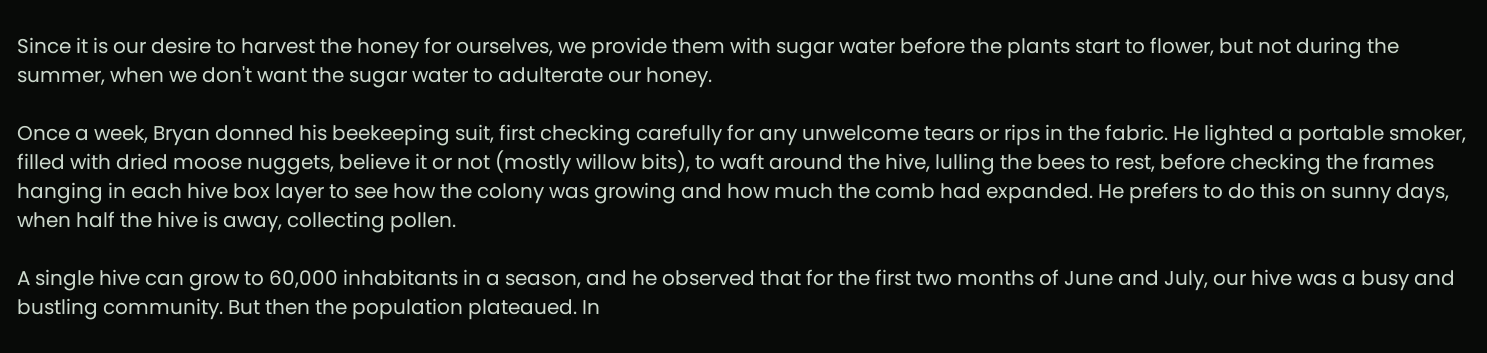Since it is our desire to harvest the honey for ourselves, we provide them with sugar water before the plants start to flower, but not during the summer, when we don't want the sugar water to adulterate our honey.

Once a week, Bryan donned his beekeeping suit, first checking carefully for any unwelcome tears or rips in the fabric. He lighted a portable smoker, filled with dried moose nuggets, believe it or not (mostly willow bits), to waft around the hive, lulling the bees to rest, before checking the frames hanging in each hive box layer to see how the colony was growing and how much the comb had expanded. He prefers to do this on sunny days, when half the hive is away, collecting pollen.

A single hive can grow to 60,000 inhabitants in a season, and he observed that for the first two months of June and July, our hive was a busy and bustling community. But then the population plateaued. In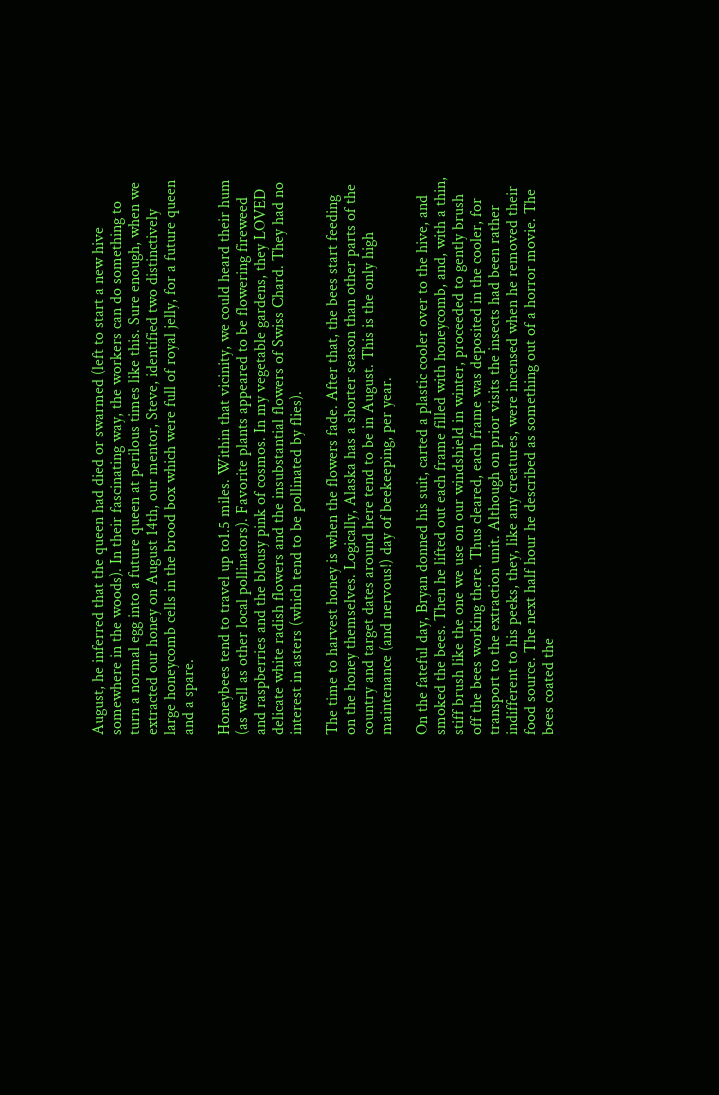August, he inferred that the queen had died or swarmed (left to start a new hive somewhere in the woods). In their fascinating way, the workers can do something to turn a normal egg into a future queen at perilous times like this. Sure enough, when we extracted our honey on August 14th, our mentor, Steve, identified two distinctively large honeycomb cells in the brood box which were full of royal jelly, for a future queen and a spare.

Honeybees tend to travel up to1.5 miles. Within that vicinity, we could heard their hum (as well as other local pollinators). Favorite plants appeared to be flowering fireweed and raspberries and the blousy pink of cosmos. In my vegetable gardens, they LOVED delicate white radish flowers and the insubstantial flowers of Swiss Chard. They had no interest in asters (which tend to be pollinated by flies).

The time to harvest honey is when the flowers fade. After that, the bees start feeding on the honey themselves. Logically, Alaska has a shorter season than other parts of the country and target dates around here tend to be in August. This is the only high maintenance (and nervous!) day of beekeeping, per year.

On the fateful day, Bryan donned his suit, carted a plastic cooler over to the hive, and smoked the bees. Then he lifted out each frame filled with honeycomb, and, with a thin, stiff brush like the one we use on our windshield in winter, proceeded to gently brush off the bees working there. Thus cleared, each frame was deposited in the cooler, for transport to the extraction unit. Although on prior visits the insects had been rather indifferent to his peeks, they, like any creatures, were incensed when he removed their food source. The next half hour he described as something out of a horror movie. The bees coated the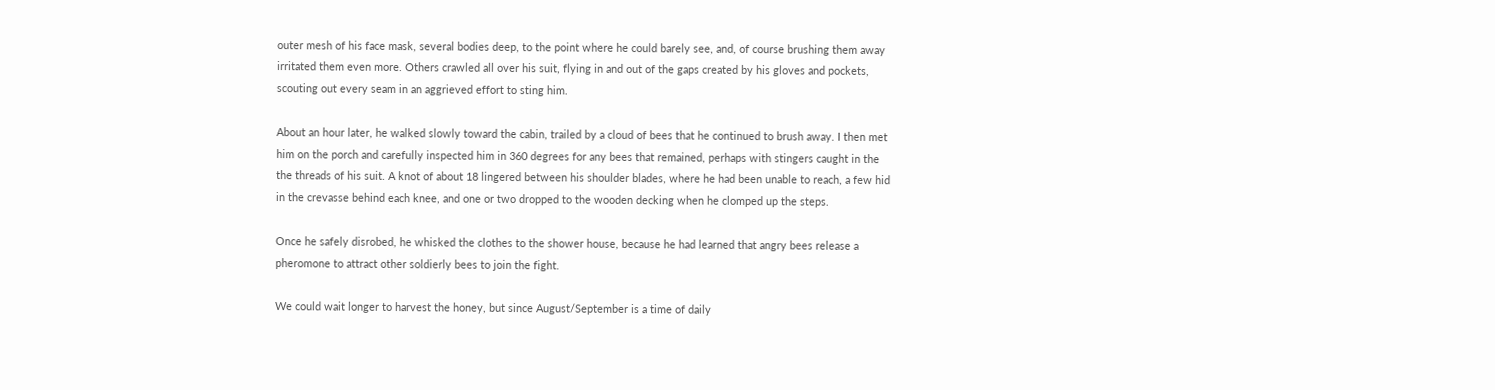outer mesh of his face mask, several bodies deep, to the point where he could barely see, and, of course brushing them away irritated them even more. Others crawled all over his suit, flying in and out of the gaps created by his gloves and pockets, scouting out every seam in an aggrieved effort to sting him.

About an hour later, he walked slowly toward the cabin, trailed by a cloud of bees that he continued to brush away. I then met him on the porch and carefully inspected him in 360 degrees for any bees that remained, perhaps with stingers caught in the the threads of his suit. A knot of about 18 lingered between his shoulder blades, where he had been unable to reach, a few hid in the crevasse behind each knee, and one or two dropped to the wooden decking when he clomped up the steps.

Once he safely disrobed, he whisked the clothes to the shower house, because he had learned that angry bees release a pheromone to attract other soldierly bees to join the fight.

We could wait longer to harvest the honey, but since August/September is a time of daily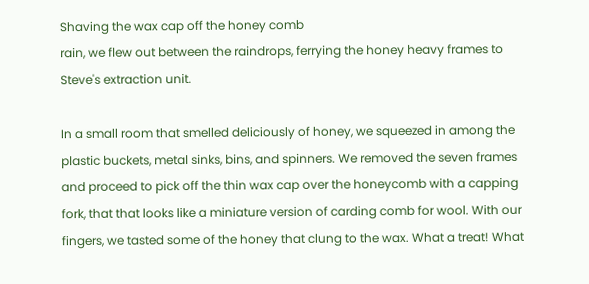Shaving the wax cap off the honey comb
rain, we flew out between the raindrops, ferrying the honey heavy frames to Steve's extraction unit.

In a small room that smelled deliciously of honey, we squeezed in among the plastic buckets, metal sinks, bins, and spinners. We removed the seven frames and proceed to pick off the thin wax cap over the honeycomb with a capping fork, that that looks like a miniature version of carding comb for wool. With our fingers, we tasted some of the honey that clung to the wax. What a treat! What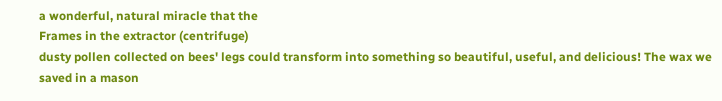a wonderful, natural miracle that the
Frames in the extractor (centrifuge)
dusty pollen collected on bees' legs could transform into something so beautiful, useful, and delicious! The wax we saved in a mason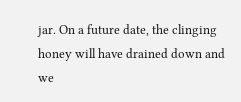jar. On a future date, the clinging honey will have drained down and we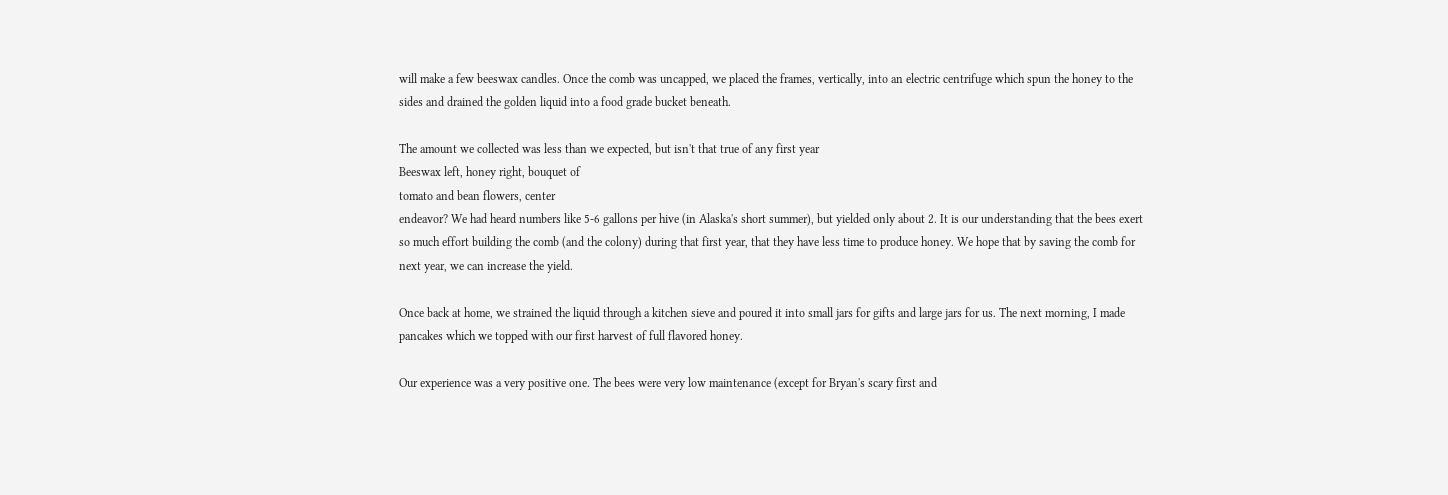will make a few beeswax candles. Once the comb was uncapped, we placed the frames, vertically, into an electric centrifuge which spun the honey to the sides and drained the golden liquid into a food grade bucket beneath.

The amount we collected was less than we expected, but isn't that true of any first year
Beeswax left, honey right, bouquet of
tomato and bean flowers, center
endeavor? We had heard numbers like 5-6 gallons per hive (in Alaska's short summer), but yielded only about 2. It is our understanding that the bees exert so much effort building the comb (and the colony) during that first year, that they have less time to produce honey. We hope that by saving the comb for next year, we can increase the yield.

Once back at home, we strained the liquid through a kitchen sieve and poured it into small jars for gifts and large jars for us. The next morning, I made pancakes which we topped with our first harvest of full flavored honey.

Our experience was a very positive one. The bees were very low maintenance (except for Bryan's scary first and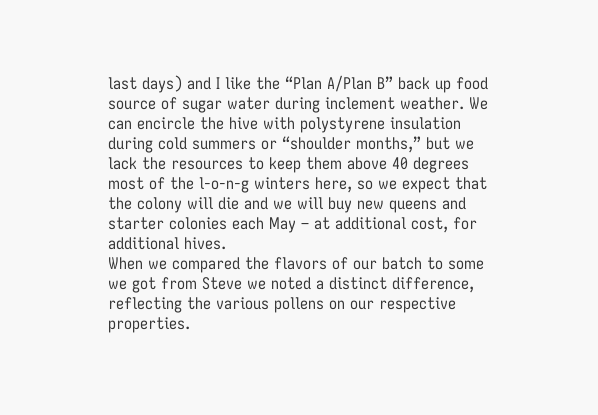last days) and I like the “Plan A/Plan B” back up food source of sugar water during inclement weather. We can encircle the hive with polystyrene insulation during cold summers or “shoulder months,” but we lack the resources to keep them above 40 degrees most of the l-o-n-g winters here, so we expect that the colony will die and we will buy new queens and starter colonies each May – at additional cost, for additional hives.
When we compared the flavors of our batch to some we got from Steve we noted a distinct difference, reflecting the various pollens on our respective properties.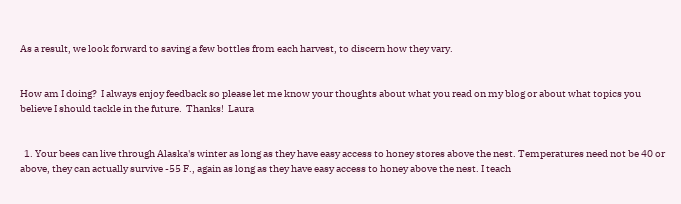As a result, we look forward to saving a few bottles from each harvest, to discern how they vary.


How am I doing?  I always enjoy feedback so please let me know your thoughts about what you read on my blog or about what topics you believe I should tackle in the future.  Thanks!  Laura


  1. Your bees can live through Alaska's winter as long as they have easy access to honey stores above the nest. Temperatures need not be 40 or above, they can actually survive -55 F., again as long as they have easy access to honey above the nest. I teach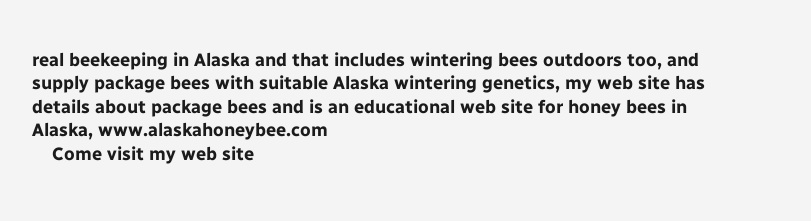real beekeeping in Alaska and that includes wintering bees outdoors too, and supply package bees with suitable Alaska wintering genetics, my web site has details about package bees and is an educational web site for honey bees in Alaska, www.alaskahoneybee.com
    Come visit my web site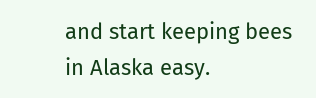and start keeping bees in Alaska easy.